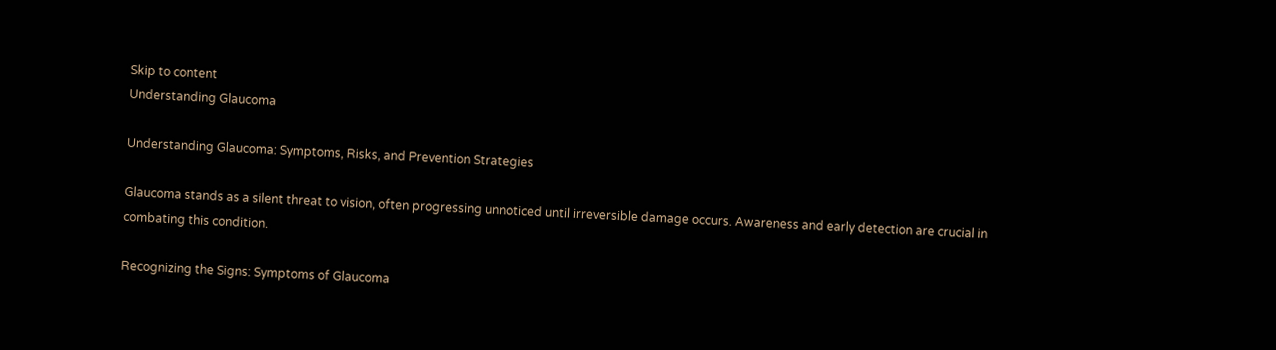Skip to content
Understanding Glaucoma

Understanding Glaucoma: Symptoms, Risks, and Prevention Strategies

Glaucoma stands as a silent threat to vision, often progressing unnoticed until irreversible damage occurs. Awareness and early detection are crucial in combating this condition.

Recognizing the Signs: Symptoms of Glaucoma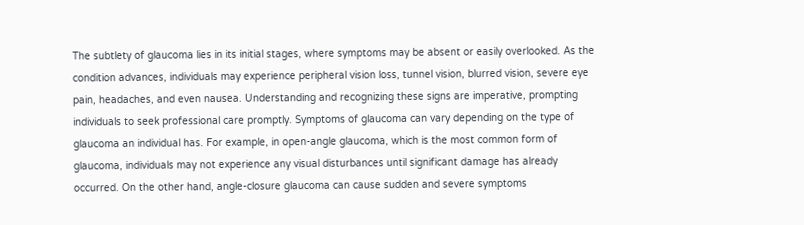The subtlety of glaucoma lies in its initial stages, where symptoms may be absent or easily overlooked. As the condition advances, individuals may experience peripheral vision loss, tunnel vision, blurred vision, severe eye pain, headaches, and even nausea. Understanding and recognizing these signs are imperative, prompting individuals to seek professional care promptly. Symptoms of glaucoma can vary depending on the type of glaucoma an individual has. For example, in open-angle glaucoma, which is the most common form of glaucoma, individuals may not experience any visual disturbances until significant damage has already occurred. On the other hand, angle-closure glaucoma can cause sudden and severe symptoms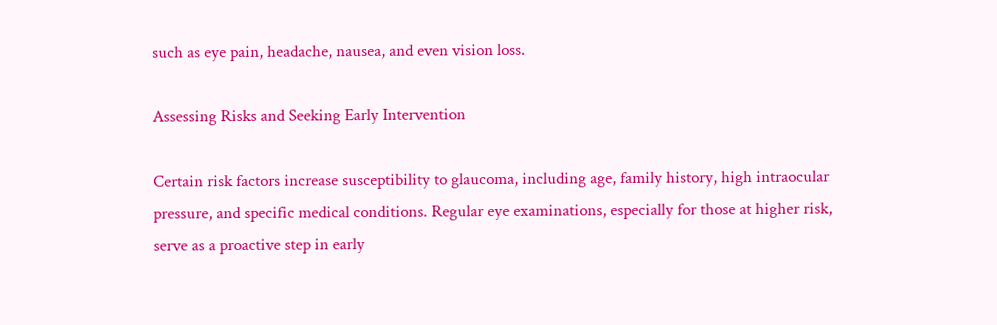such as eye pain, headache, nausea, and even vision loss.

Assessing Risks and Seeking Early Intervention

Certain risk factors increase susceptibility to glaucoma, including age, family history, high intraocular pressure, and specific medical conditions. Regular eye examinations, especially for those at higher risk, serve as a proactive step in early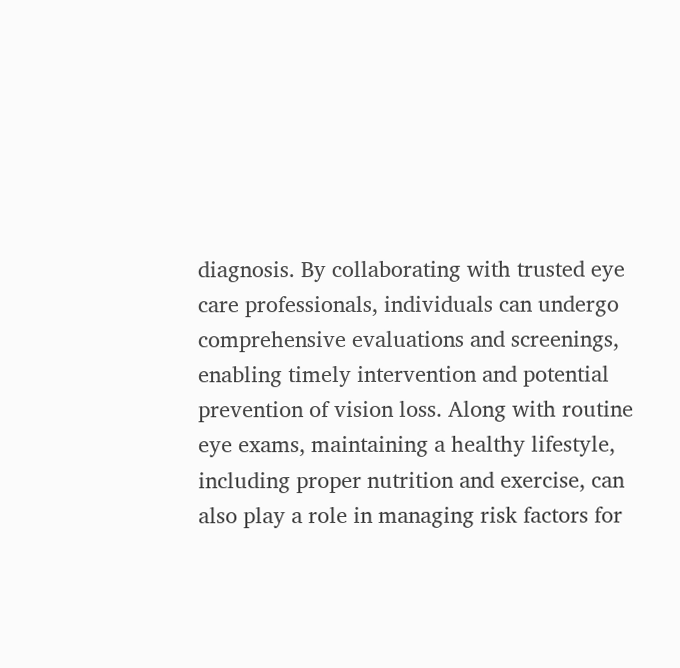diagnosis. By collaborating with trusted eye care professionals, individuals can undergo comprehensive evaluations and screenings, enabling timely intervention and potential prevention of vision loss. Along with routine eye exams, maintaining a healthy lifestyle, including proper nutrition and exercise, can also play a role in managing risk factors for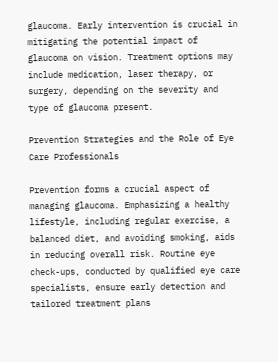glaucoma. Early intervention is crucial in mitigating the potential impact of glaucoma on vision. Treatment options may include medication, laser therapy, or surgery, depending on the severity and type of glaucoma present.

Prevention Strategies and the Role of Eye Care Professionals

Prevention forms a crucial aspect of managing glaucoma. Emphasizing a healthy lifestyle, including regular exercise, a balanced diet, and avoiding smoking, aids in reducing overall risk. Routine eye check-ups, conducted by qualified eye care specialists, ensure early detection and tailored treatment plans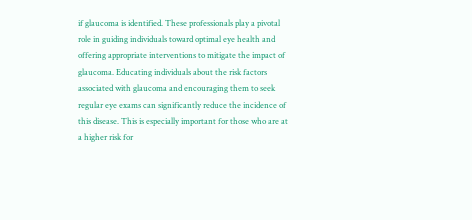if glaucoma is identified. These professionals play a pivotal role in guiding individuals toward optimal eye health and offering appropriate interventions to mitigate the impact of glaucoma. Educating individuals about the risk factors associated with glaucoma and encouraging them to seek regular eye exams can significantly reduce the incidence of this disease. This is especially important for those who are at a higher risk for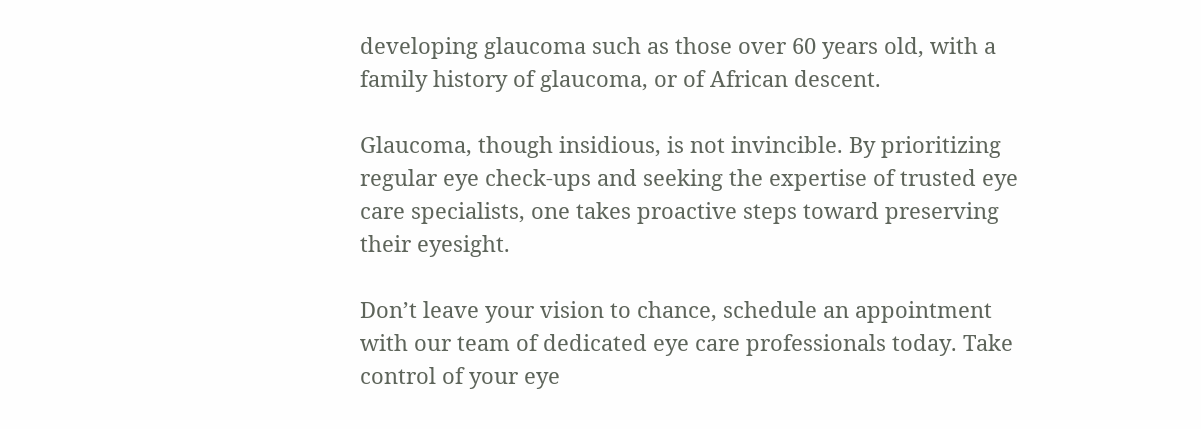developing glaucoma such as those over 60 years old, with a family history of glaucoma, or of African descent.

Glaucoma, though insidious, is not invincible. By prioritizing regular eye check-ups and seeking the expertise of trusted eye care specialists, one takes proactive steps toward preserving their eyesight.

Don’t leave your vision to chance, schedule an appointment with our team of dedicated eye care professionals today. Take control of your eye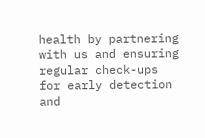health by partnering with us and ensuring regular check-ups for early detection and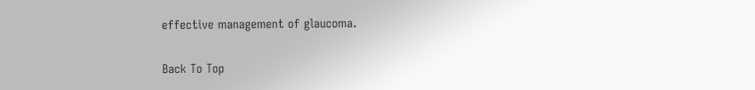effective management of glaucoma.

Back To Top